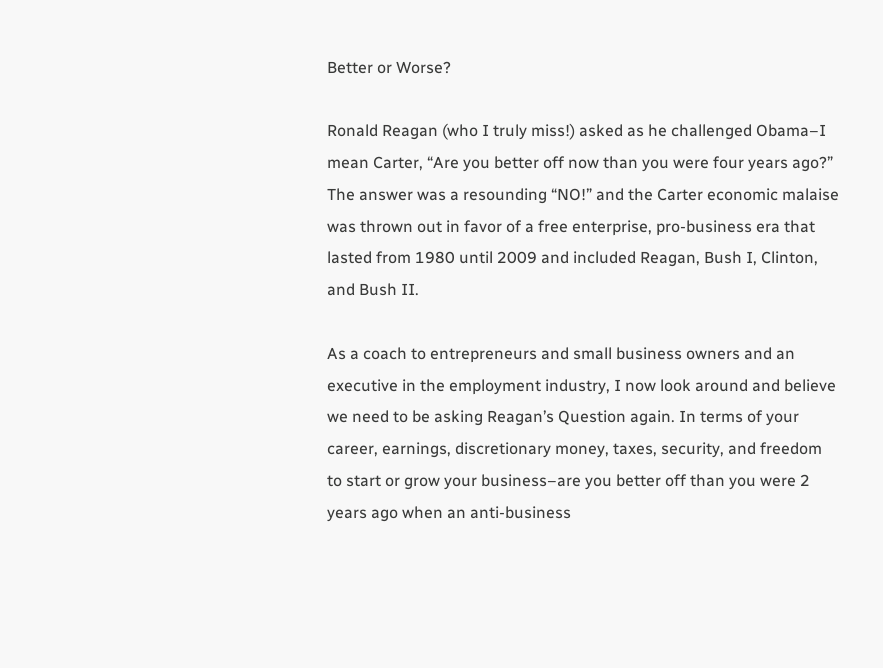Better or Worse?

Ronald Reagan (who I truly miss!) asked as he challenged Obama–I mean Carter, “Are you better off now than you were four years ago?” The answer was a resounding “NO!” and the Carter economic malaise was thrown out in favor of a free enterprise, pro-business era that lasted from 1980 until 2009 and included Reagan, Bush I, Clinton, and Bush II.

As a coach to entrepreneurs and small business owners and an executive in the employment industry, I now look around and believe we need to be asking Reagan’s Question again. In terms of your career, earnings, discretionary money, taxes, security, and freedom to start or grow your business–are you better off than you were 2 years ago when an anti-business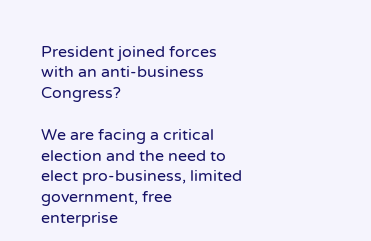President joined forces with an anti-business Congress?

We are facing a critical election and the need to elect pro-business, limited government, free enterprise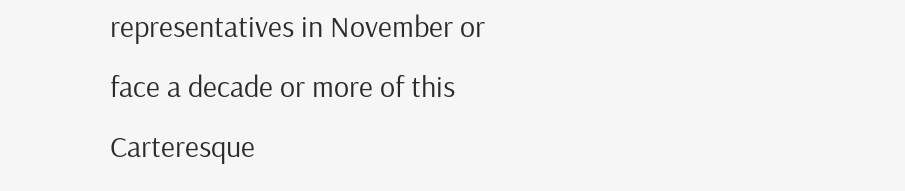representatives in November or face a decade or more of this Carteresque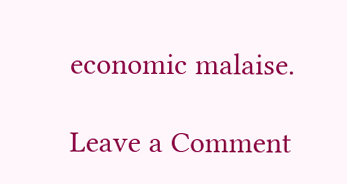economic malaise.

Leave a Comment